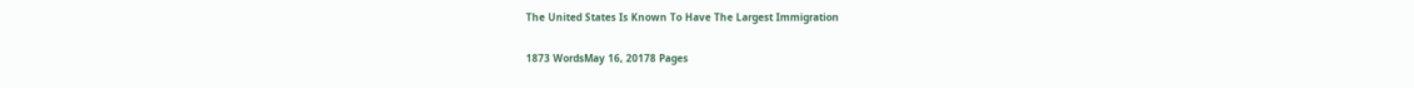The United States Is Known To Have The Largest Immigration

1873 WordsMay 16, 20178 Pages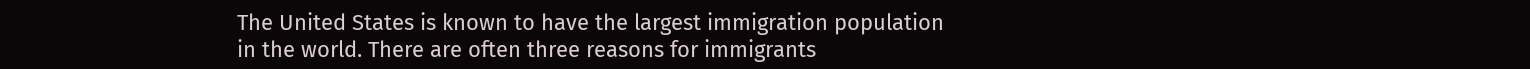The United States is known to have the largest immigration population in the world. There are often three reasons for immigrants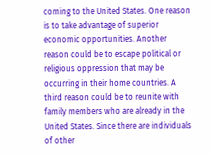coming to the United States. One reason is to take advantage of superior economic opportunities. Another reason could be to escape political or religious oppression that may be occurring in their home countries. A third reason could be to reunite with family members who are already in the United States. Since there are individuals of other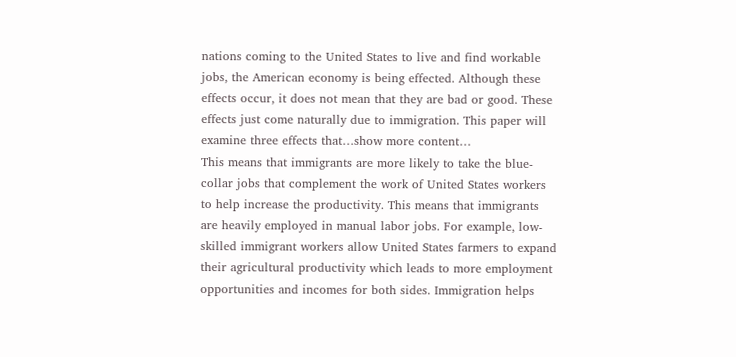nations coming to the United States to live and find workable jobs, the American economy is being effected. Although these effects occur, it does not mean that they are bad or good. These effects just come naturally due to immigration. This paper will examine three effects that…show more content…
This means that immigrants are more likely to take the blue-collar jobs that complement the work of United States workers to help increase the productivity. This means that immigrants are heavily employed in manual labor jobs. For example, low-skilled immigrant workers allow United States farmers to expand their agricultural productivity which leads to more employment opportunities and incomes for both sides. Immigration helps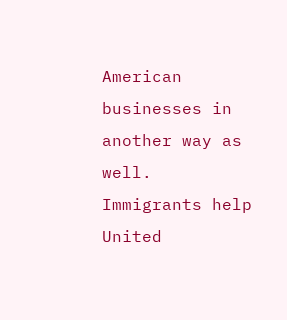American businesses in another way as well. Immigrants help United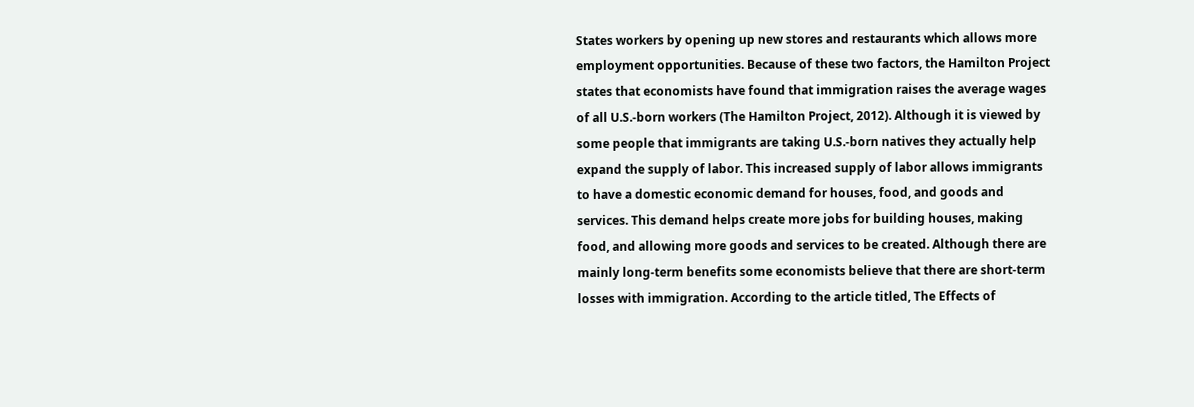States workers by opening up new stores and restaurants which allows more employment opportunities. Because of these two factors, the Hamilton Project states that economists have found that immigration raises the average wages of all U.S.-born workers (The Hamilton Project, 2012). Although it is viewed by some people that immigrants are taking U.S.-born natives they actually help expand the supply of labor. This increased supply of labor allows immigrants to have a domestic economic demand for houses, food, and goods and services. This demand helps create more jobs for building houses, making food, and allowing more goods and services to be created. Although there are mainly long-term benefits some economists believe that there are short-term losses with immigration. According to the article titled, The Effects of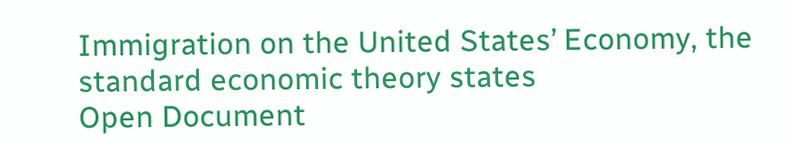Immigration on the United States’ Economy, the standard economic theory states
Open Document